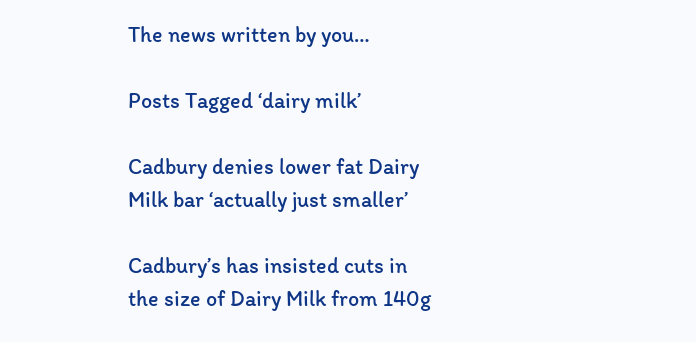The news written by you…

Posts Tagged ‘dairy milk’

Cadbury denies lower fat Dairy Milk bar ‘actually just smaller’

Cadbury’s has insisted cuts in the size of Dairy Milk from 140g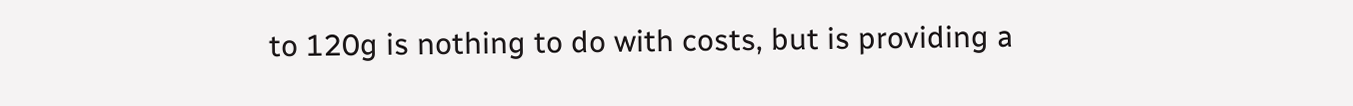to 120g is nothing to do with costs, but is providing a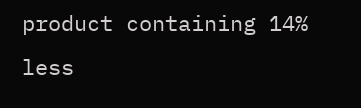product containing 14% less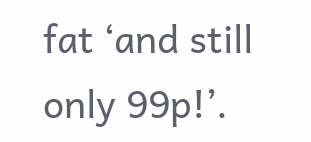fat ‘and still only 99p!’.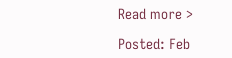Read more >

Posted: Feb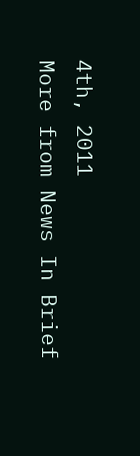4th, 2011
More from News In Brief